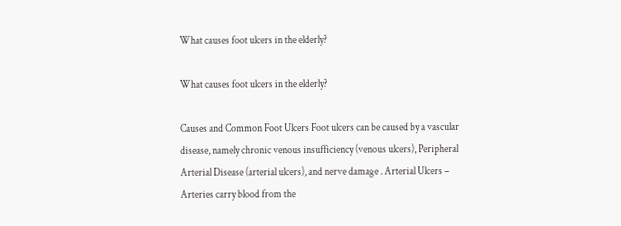What causes foot ulcers in the elderly?

What causes foot ulcers in the elderly?

Causes and Common Foot Ulcers Foot ulcers can be caused by a vascular disease, namely chronic venous insufficiency (venous ulcers), Peripheral Arterial Disease (arterial ulcers), and nerve damage . Arterial Ulcers – Arteries carry blood from the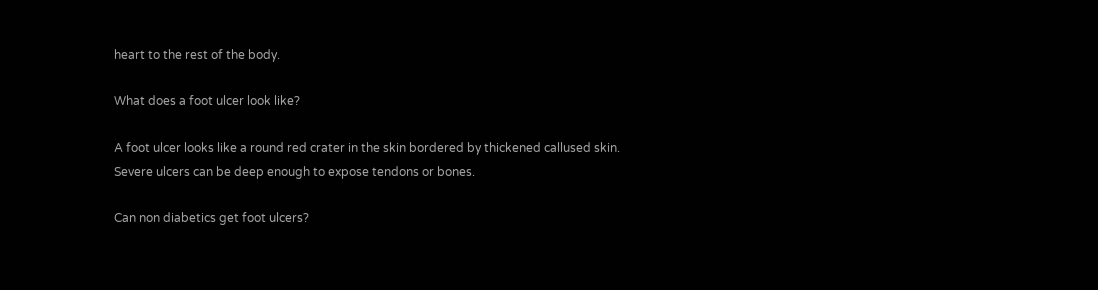heart to the rest of the body.

What does a foot ulcer look like?

A foot ulcer looks like a round red crater in the skin bordered by thickened callused skin. Severe ulcers can be deep enough to expose tendons or bones.

Can non diabetics get foot ulcers?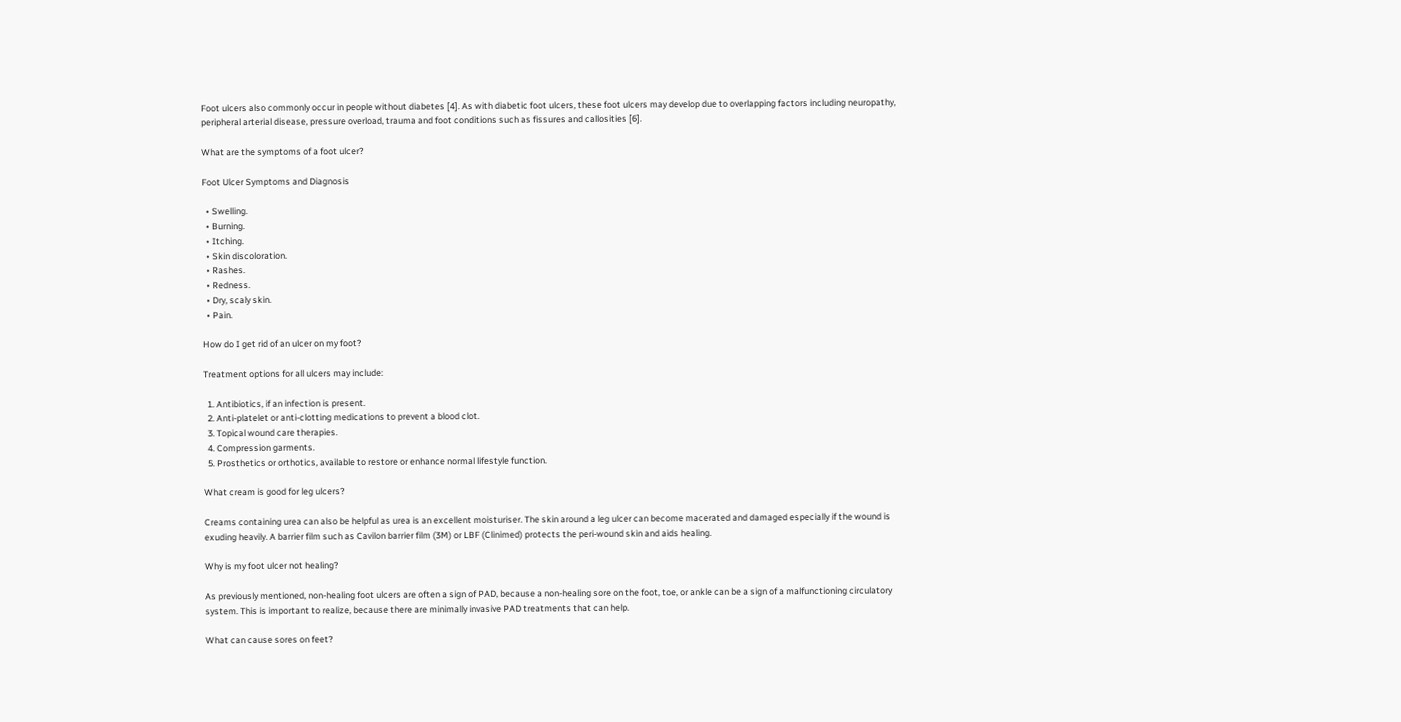Foot ulcers also commonly occur in people without diabetes [4]. As with diabetic foot ulcers, these foot ulcers may develop due to overlapping factors including neuropathy, peripheral arterial disease, pressure overload, trauma and foot conditions such as fissures and callosities [6].

What are the symptoms of a foot ulcer?

Foot Ulcer Symptoms and Diagnosis

  • Swelling.
  • Burning.
  • Itching.
  • Skin discoloration.
  • Rashes.
  • Redness.
  • Dry, scaly skin.
  • Pain.

How do I get rid of an ulcer on my foot?

Treatment options for all ulcers may include:

  1. Antibiotics, if an infection is present.
  2. Anti-platelet or anti-clotting medications to prevent a blood clot.
  3. Topical wound care therapies.
  4. Compression garments.
  5. Prosthetics or orthotics, available to restore or enhance normal lifestyle function.

What cream is good for leg ulcers?

Creams containing urea can also be helpful as urea is an excellent moisturiser. The skin around a leg ulcer can become macerated and damaged especially if the wound is exuding heavily. A barrier film such as Cavilon barrier film (3M) or LBF (Clinimed) protects the peri-wound skin and aids healing.

Why is my foot ulcer not healing?

As previously mentioned, non-healing foot ulcers are often a sign of PAD, because a non-healing sore on the foot, toe, or ankle can be a sign of a malfunctioning circulatory system. This is important to realize, because there are minimally invasive PAD treatments that can help.

What can cause sores on feet?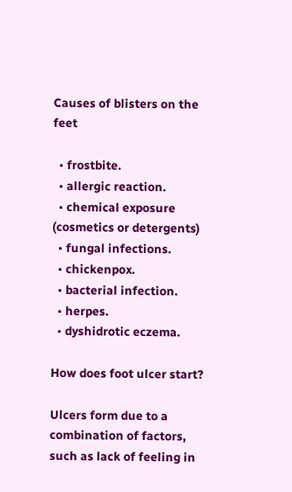Causes of blisters on the feet

  • frostbite.
  • allergic reaction.
  • chemical exposure (cosmetics or detergents)
  • fungal infections.
  • chickenpox.
  • bacterial infection.
  • herpes.
  • dyshidrotic eczema.

How does foot ulcer start?

Ulcers form due to a combination of factors, such as lack of feeling in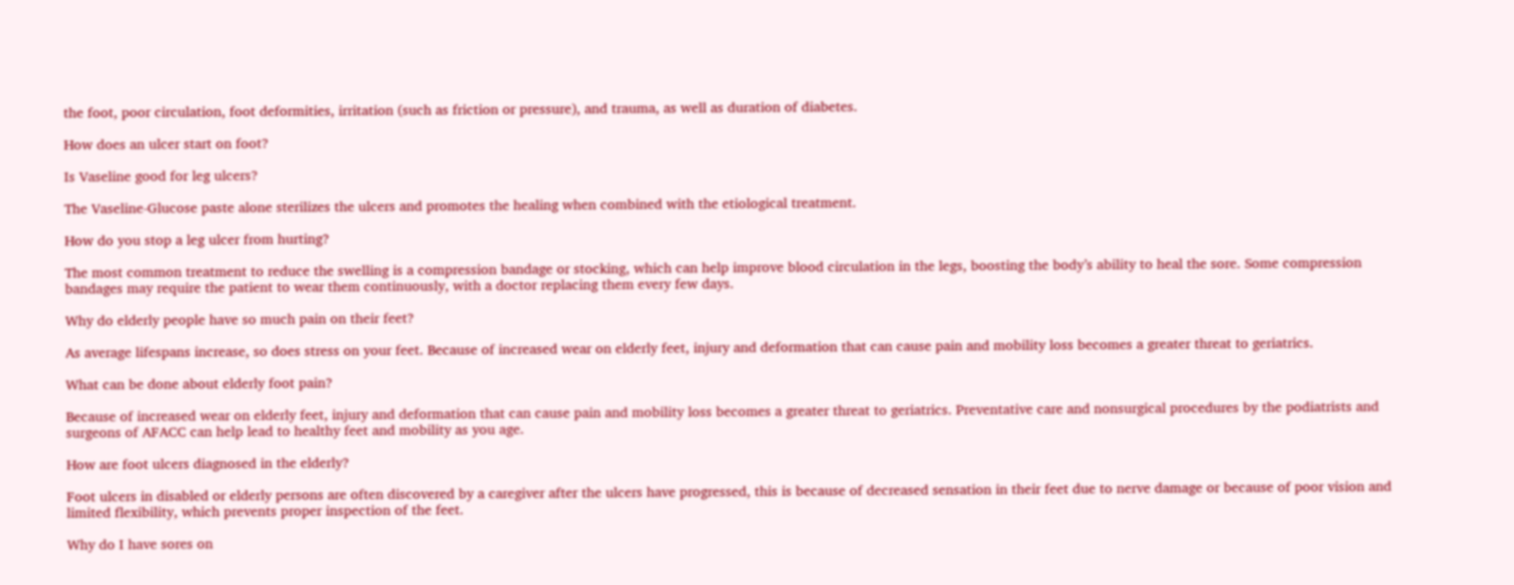the foot, poor circulation, foot deformities, irritation (such as friction or pressure), and trauma, as well as duration of diabetes.

How does an ulcer start on foot?

Is Vaseline good for leg ulcers?

The Vaseline-Glucose paste alone sterilizes the ulcers and promotes the healing when combined with the etiological treatment.

How do you stop a leg ulcer from hurting?

The most common treatment to reduce the swelling is a compression bandage or stocking, which can help improve blood circulation in the legs, boosting the body’s ability to heal the sore. Some compression bandages may require the patient to wear them continuously, with a doctor replacing them every few days.

Why do elderly people have so much pain on their feet?

As average lifespans increase, so does stress on your feet. Because of increased wear on elderly feet, injury and deformation that can cause pain and mobility loss becomes a greater threat to geriatrics.

What can be done about elderly foot pain?

Because of increased wear on elderly feet, injury and deformation that can cause pain and mobility loss becomes a greater threat to geriatrics. Preventative care and nonsurgical procedures by the podiatrists and surgeons of AFACC can help lead to healthy feet and mobility as you age.

How are foot ulcers diagnosed in the elderly?

Foot ulcers in disabled or elderly persons are often discovered by a caregiver after the ulcers have progressed, this is because of decreased sensation in their feet due to nerve damage or because of poor vision and limited flexibility, which prevents proper inspection of the feet.

Why do I have sores on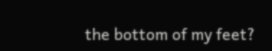the bottom of my feet?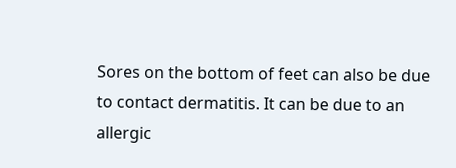Sores on the bottom of feet can also be due to contact dermatitis. It can be due to an allergic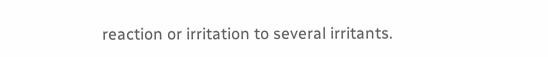reaction or irritation to several irritants.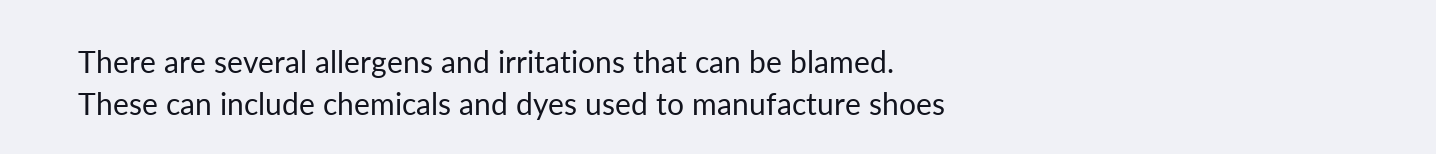There are several allergens and irritations that can be blamed. These can include chemicals and dyes used to manufacture shoes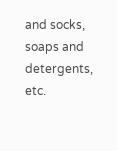and socks, soaps and detergents, etc.